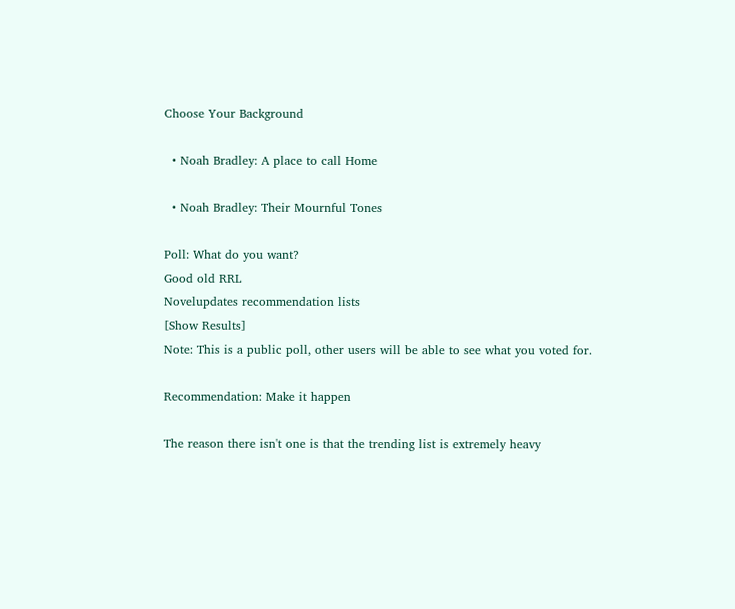Choose Your Background

  • Noah Bradley: A place to call Home

  • Noah Bradley: Their Mournful Tones

Poll: What do you want?
Good old RRL
Novelupdates recommendation lists
[Show Results]
Note: This is a public poll, other users will be able to see what you voted for.

Recommendation: Make it happen

The reason there isn't one is that the trending list is extremely heavy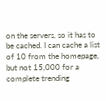on the servers, so it has to be cached. I can cache a list of 10 from the homepage, but not 15,000 for a complete trending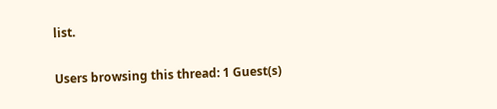list.

Users browsing this thread: 1 Guest(s)